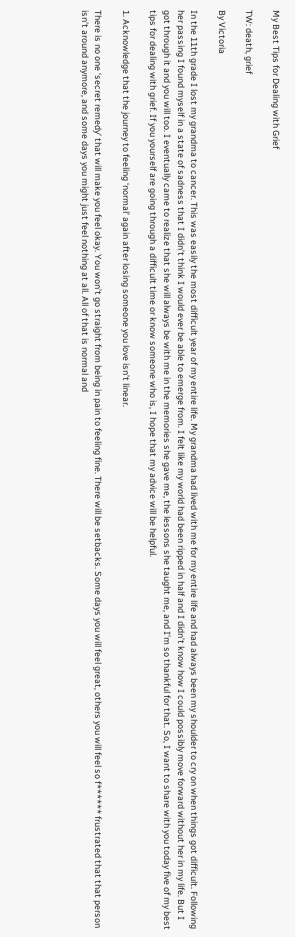My Best Tips for Dealing with Grief

TW: death, grief

By Victoria

In the 11th grade I lost my grandma to cancer. This was easily the most difficult year of my entire life. My grandma had lived with me for my entire life and had always been my shoulder to cry on when things got difficult. Following her passing I found myself in a state of sadness that I didn’t think I would ever be able to emerge from. I felt like my world had been ripped in half and I didn’t know how I could possibly move forward without her in my life. But I got through it and you will too. I eventually came to realize that she will always be with me in the memories she gave me, the lessons she taught me, and I’m so thankful for that. So, I want to share with you today five of my best tips for dealing with grief. If you yourself are going through a difficult time or know someone who is, I hope that my advice will be helpful.

1. Acknowledge that the journey to feeling ‘normal’ again after losing someone you love isn’t linear.

There is no one ‘secret remedy’ that will make you feel okay. You won’t go straight from being in pain to feeling fine. There will be setbacks. Some days you will feel great, others you will feel so f****** frustrated that that person isn’t around anymore, and some days you might just feel nothing at all. All of that is normal and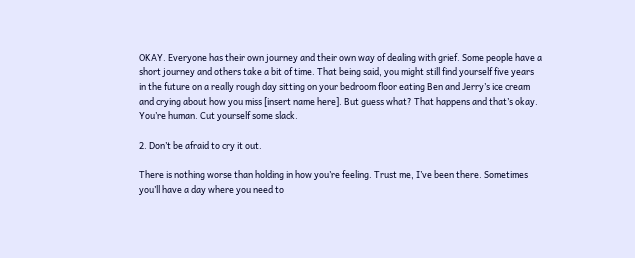OKAY. Everyone has their own journey and their own way of dealing with grief. Some people have a short journey and others take a bit of time. That being said, you might still find yourself five years in the future on a really rough day sitting on your bedroom floor eating Ben and Jerry’s ice cream and crying about how you miss [insert name here]. But guess what? That happens and that’s okay. You’re human. Cut yourself some slack.

2. Don’t be afraid to cry it out.

There is nothing worse than holding in how you’re feeling. Trust me, I’ve been there. Sometimes you’ll have a day where you need to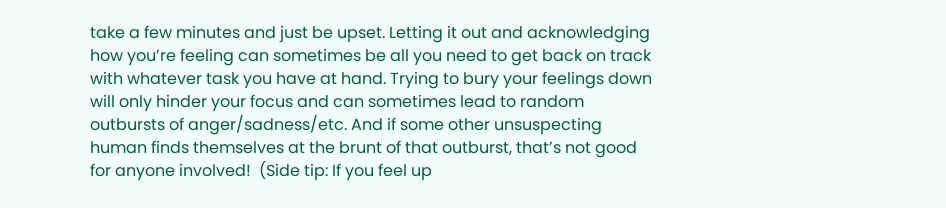take a few minutes and just be upset. Letting it out and acknowledging how you’re feeling can sometimes be all you need to get back on track with whatever task you have at hand. Trying to bury your feelings down will only hinder your focus and can sometimes lead to random outbursts of anger/sadness/etc. And if some other unsuspecting human finds themselves at the brunt of that outburst, that’s not good for anyone involved!  (Side tip: If you feel up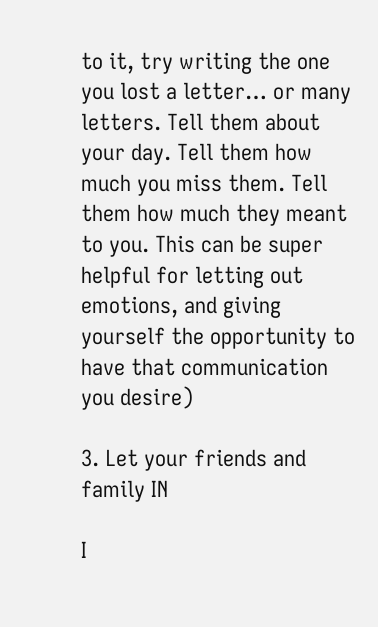to it, try writing the one you lost a letter… or many letters. Tell them about your day. Tell them how much you miss them. Tell them how much they meant to you. This can be super helpful for letting out emotions, and giving yourself the opportunity to have that communication you desire)

3. Let your friends and family IN

I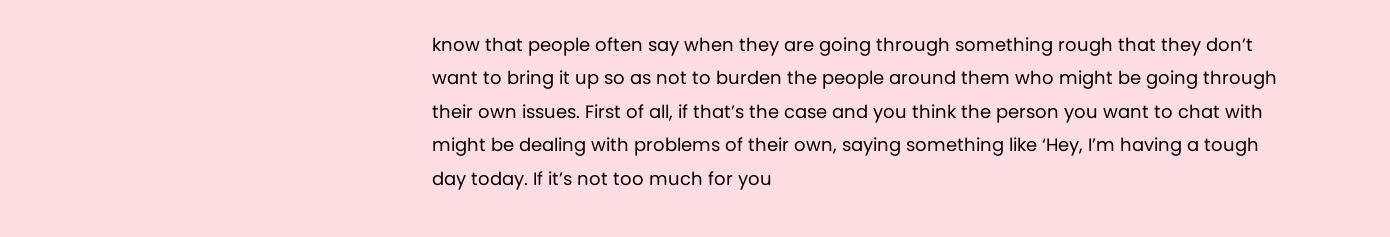know that people often say when they are going through something rough that they don’t want to bring it up so as not to burden the people around them who might be going through their own issues. First of all, if that’s the case and you think the person you want to chat with might be dealing with problems of their own, saying something like ‘Hey, I’m having a tough day today. If it’s not too much for you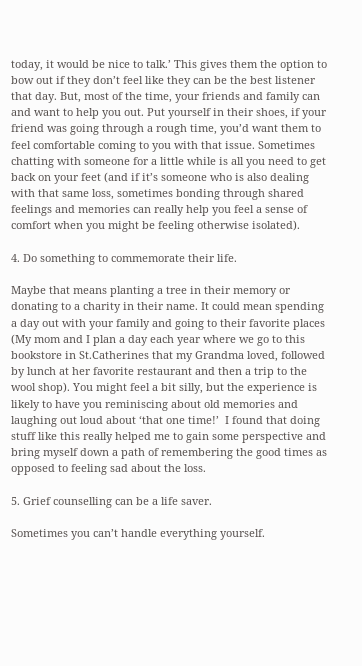today, it would be nice to talk.’ This gives them the option to bow out if they don’t feel like they can be the best listener that day. But, most of the time, your friends and family can and want to help you out. Put yourself in their shoes, if your friend was going through a rough time, you’d want them to feel comfortable coming to you with that issue. Sometimes chatting with someone for a little while is all you need to get back on your feet (and if it’s someone who is also dealing with that same loss, sometimes bonding through shared feelings and memories can really help you feel a sense of comfort when you might be feeling otherwise isolated).

4. Do something to commemorate their life.

Maybe that means planting a tree in their memory or donating to a charity in their name. It could mean spending a day out with your family and going to their favorite places (My mom and I plan a day each year where we go to this bookstore in St.Catherines that my Grandma loved, followed by lunch at her favorite restaurant and then a trip to the wool shop). You might feel a bit silly, but the experience is likely to have you reminiscing about old memories and laughing out loud about ‘that one time!’  I found that doing stuff like this really helped me to gain some perspective and bring myself down a path of remembering the good times as opposed to feeling sad about the loss.

5. Grief counselling can be a life saver.

Sometimes you can’t handle everything yourself.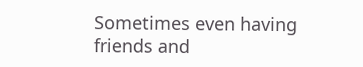Sometimes even having friends and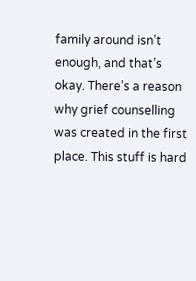family around isn’t enough, and that’s okay. There’s a reason why grief counselling was created in the first place. This stuff is hard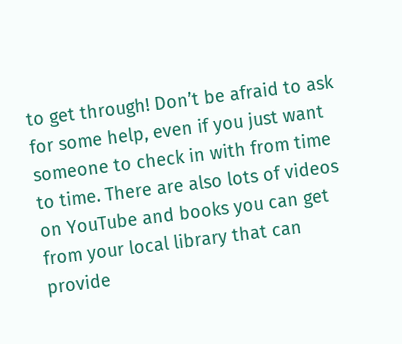to get through! Don’t be afraid to ask for some help, even if you just want someone to check in with from time to time. There are also lots of videos on YouTube and books you can get from your local library that can provide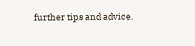further tips and advice.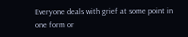Everyone deals with grief at some point in one form or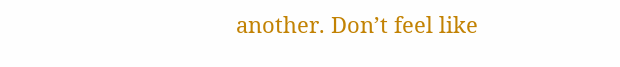another. Don’t feel like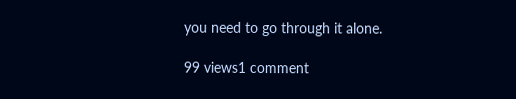you need to go through it alone.

99 views1 comment